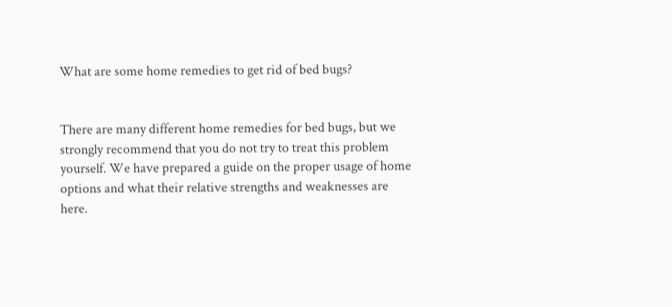What are some home remedies to get rid of bed bugs?


There are many different home remedies for bed bugs, but we strongly recommend that you do not try to treat this problem yourself. We have prepared a guide on the proper usage of home options and what their relative strengths and weaknesses are here.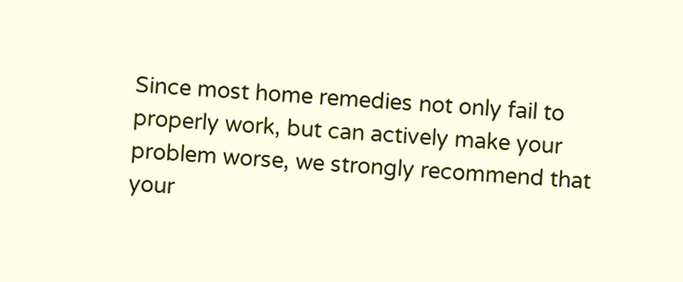Since most home remedies not only fail to properly work, but can actively make your problem worse, we strongly recommend that your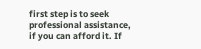first step is to seek professional assistance, if you can afford it. If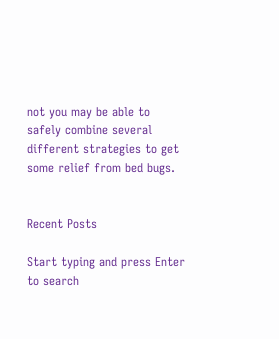not you may be able to safely combine several different strategies to get some relief from bed bugs.


Recent Posts

Start typing and press Enter to search